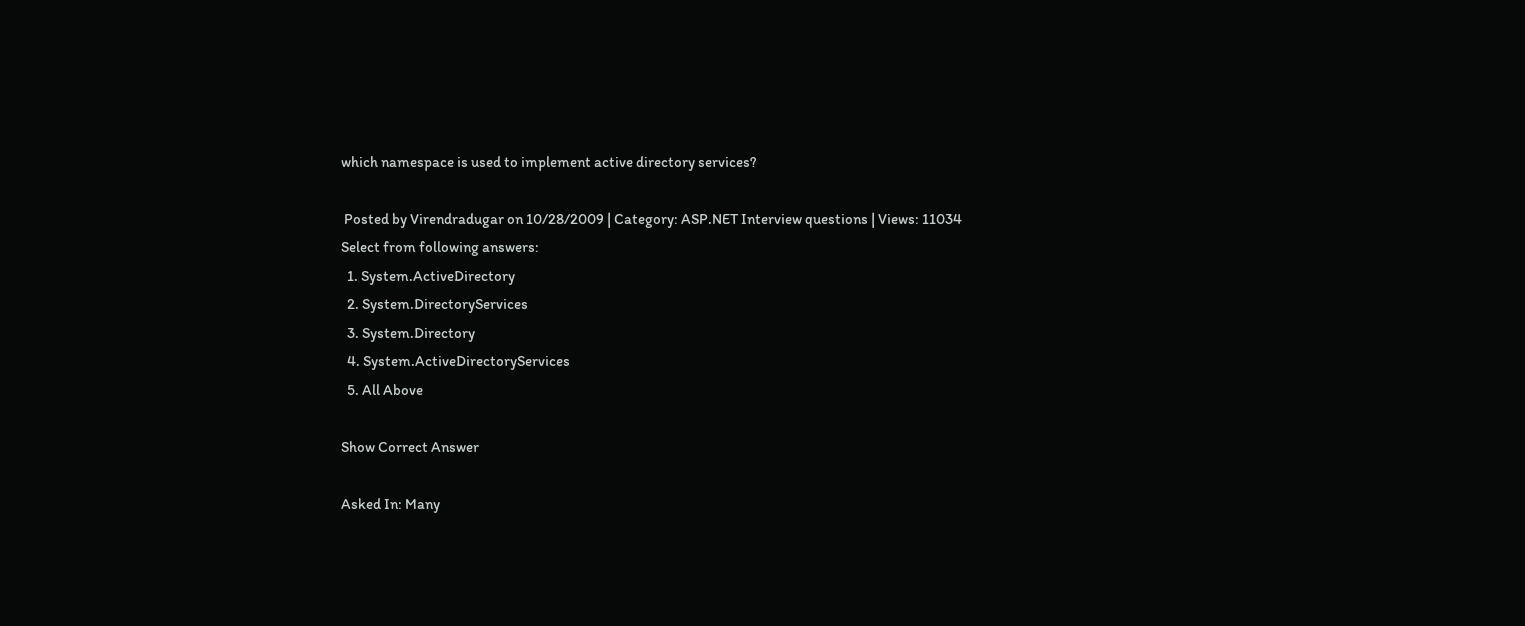which namespace is used to implement active directory services?

 Posted by Virendradugar on 10/28/2009 | Category: ASP.NET Interview questions | Views: 11034
Select from following answers:
  1. System.ActiveDirectory
  2. System.DirectoryServices
  3. System.Directory
  4. System.ActiveDirectoryServices
  5. All Above

Show Correct Answer

Asked In: Many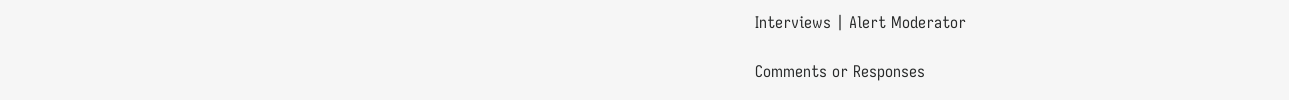Interviews | Alert Moderator

Comments or Responses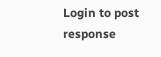Login to post response